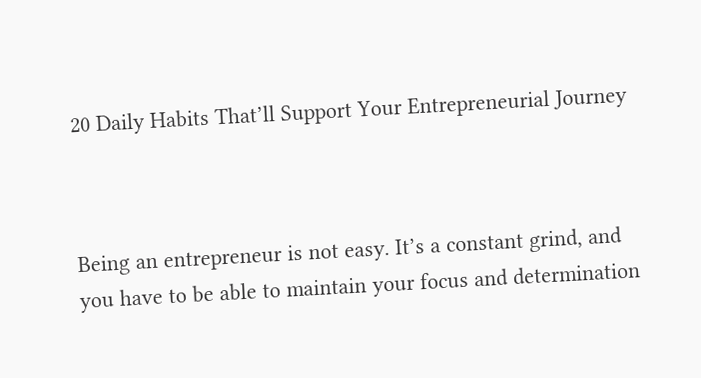20 Daily Habits That’ll Support Your Entrepreneurial Journey



Being an entrepreneur is not easy. It’s a constant grind, and you have to be able to maintain your focus and determination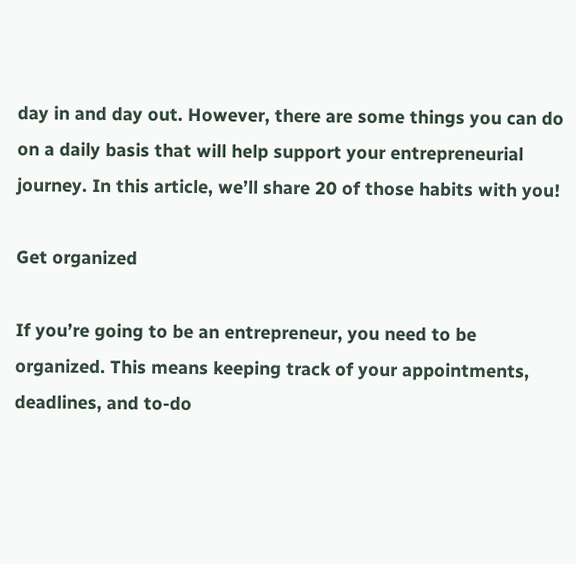day in and day out. However, there are some things you can do on a daily basis that will help support your entrepreneurial journey. In this article, we’ll share 20 of those habits with you!

Get organized

If you’re going to be an entrepreneur, you need to be organized. This means keeping track of your appointments, deadlines, and to-do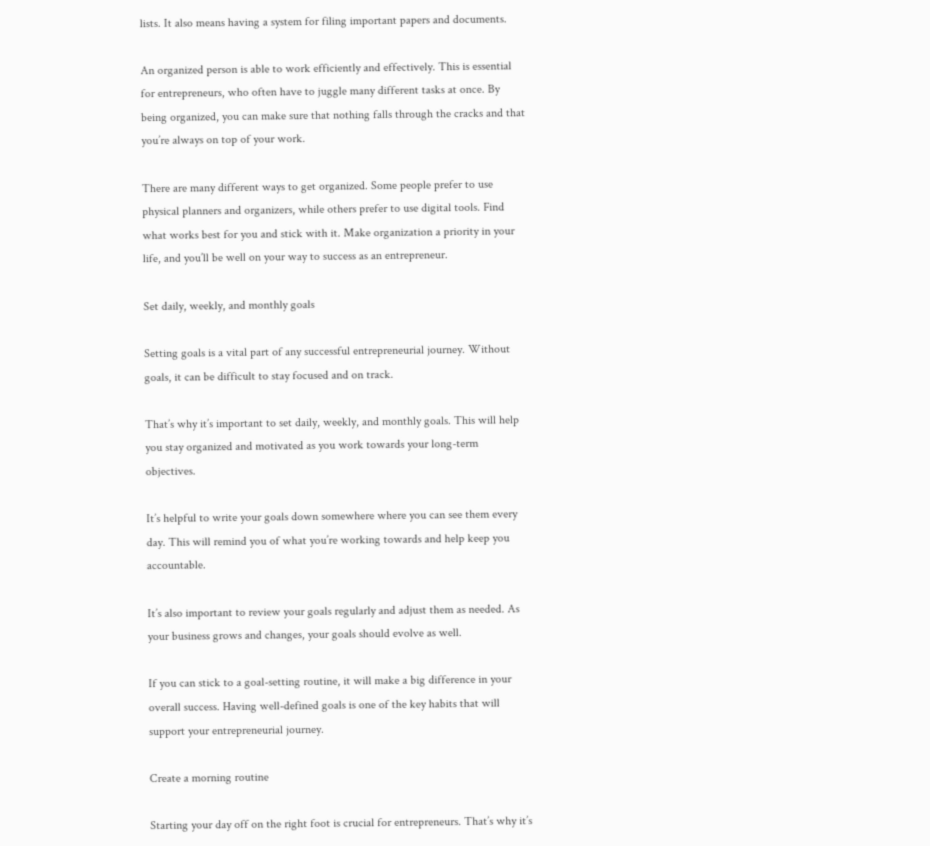lists. It also means having a system for filing important papers and documents.

An organized person is able to work efficiently and effectively. This is essential for entrepreneurs, who often have to juggle many different tasks at once. By being organized, you can make sure that nothing falls through the cracks and that you’re always on top of your work.

There are many different ways to get organized. Some people prefer to use physical planners and organizers, while others prefer to use digital tools. Find what works best for you and stick with it. Make organization a priority in your life, and you’ll be well on your way to success as an entrepreneur.

Set daily, weekly, and monthly goals

Setting goals is a vital part of any successful entrepreneurial journey. Without goals, it can be difficult to stay focused and on track.

That’s why it’s important to set daily, weekly, and monthly goals. This will help you stay organized and motivated as you work towards your long-term objectives.

It’s helpful to write your goals down somewhere where you can see them every day. This will remind you of what you’re working towards and help keep you accountable.

It’s also important to review your goals regularly and adjust them as needed. As your business grows and changes, your goals should evolve as well.

If you can stick to a goal-setting routine, it will make a big difference in your overall success. Having well-defined goals is one of the key habits that will support your entrepreneurial journey.

Create a morning routine

Starting your day off on the right foot is crucial for entrepreneurs. That’s why it’s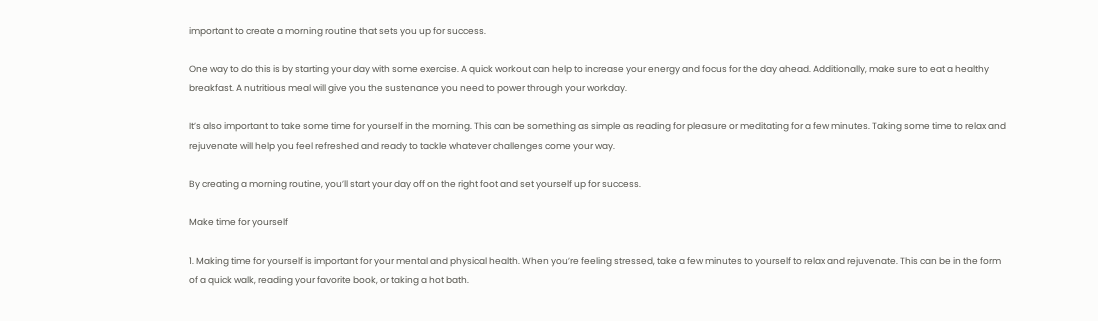important to create a morning routine that sets you up for success.

One way to do this is by starting your day with some exercise. A quick workout can help to increase your energy and focus for the day ahead. Additionally, make sure to eat a healthy breakfast. A nutritious meal will give you the sustenance you need to power through your workday.

It’s also important to take some time for yourself in the morning. This can be something as simple as reading for pleasure or meditating for a few minutes. Taking some time to relax and rejuvenate will help you feel refreshed and ready to tackle whatever challenges come your way.

By creating a morning routine, you’ll start your day off on the right foot and set yourself up for success.

Make time for yourself

1. Making time for yourself is important for your mental and physical health. When you’re feeling stressed, take a few minutes to yourself to relax and rejuvenate. This can be in the form of a quick walk, reading your favorite book, or taking a hot bath.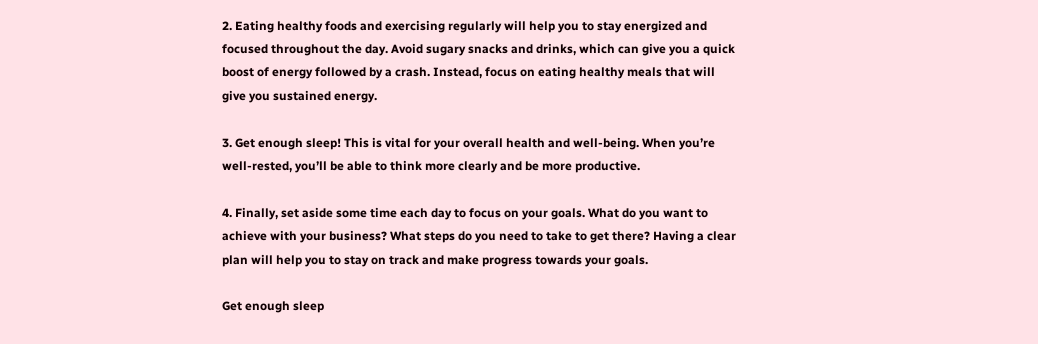2. Eating healthy foods and exercising regularly will help you to stay energized and focused throughout the day. Avoid sugary snacks and drinks, which can give you a quick boost of energy followed by a crash. Instead, focus on eating healthy meals that will give you sustained energy.

3. Get enough sleep! This is vital for your overall health and well-being. When you’re well-rested, you’ll be able to think more clearly and be more productive.

4. Finally, set aside some time each day to focus on your goals. What do you want to achieve with your business? What steps do you need to take to get there? Having a clear plan will help you to stay on track and make progress towards your goals.

Get enough sleep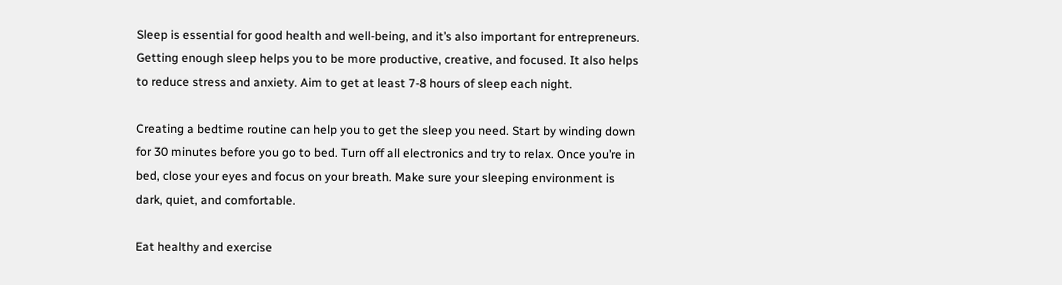Sleep is essential for good health and well-being, and it’s also important for entrepreneurs. Getting enough sleep helps you to be more productive, creative, and focused. It also helps to reduce stress and anxiety. Aim to get at least 7-8 hours of sleep each night.

Creating a bedtime routine can help you to get the sleep you need. Start by winding down for 30 minutes before you go to bed. Turn off all electronics and try to relax. Once you’re in bed, close your eyes and focus on your breath. Make sure your sleeping environment is dark, quiet, and comfortable.

Eat healthy and exercise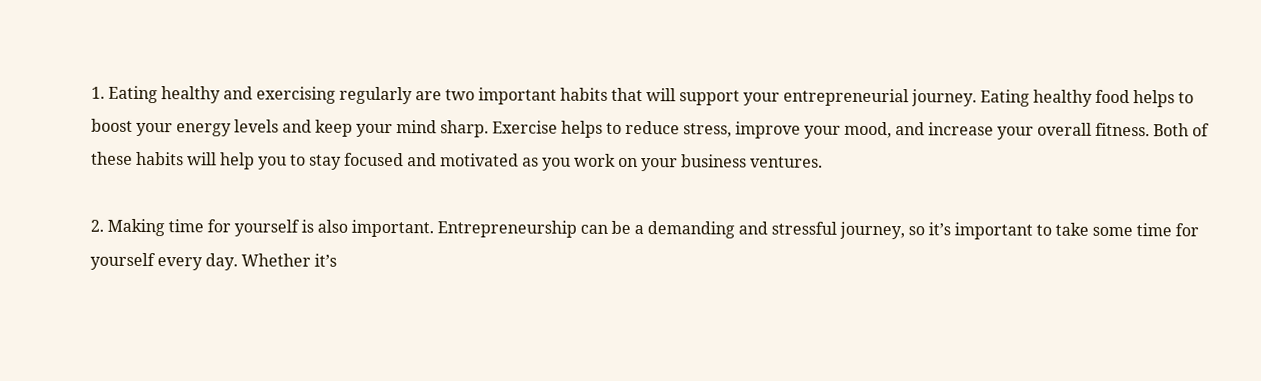1. Eating healthy and exercising regularly are two important habits that will support your entrepreneurial journey. Eating healthy food helps to boost your energy levels and keep your mind sharp. Exercise helps to reduce stress, improve your mood, and increase your overall fitness. Both of these habits will help you to stay focused and motivated as you work on your business ventures.

2. Making time for yourself is also important. Entrepreneurship can be a demanding and stressful journey, so it’s important to take some time for yourself every day. Whether it’s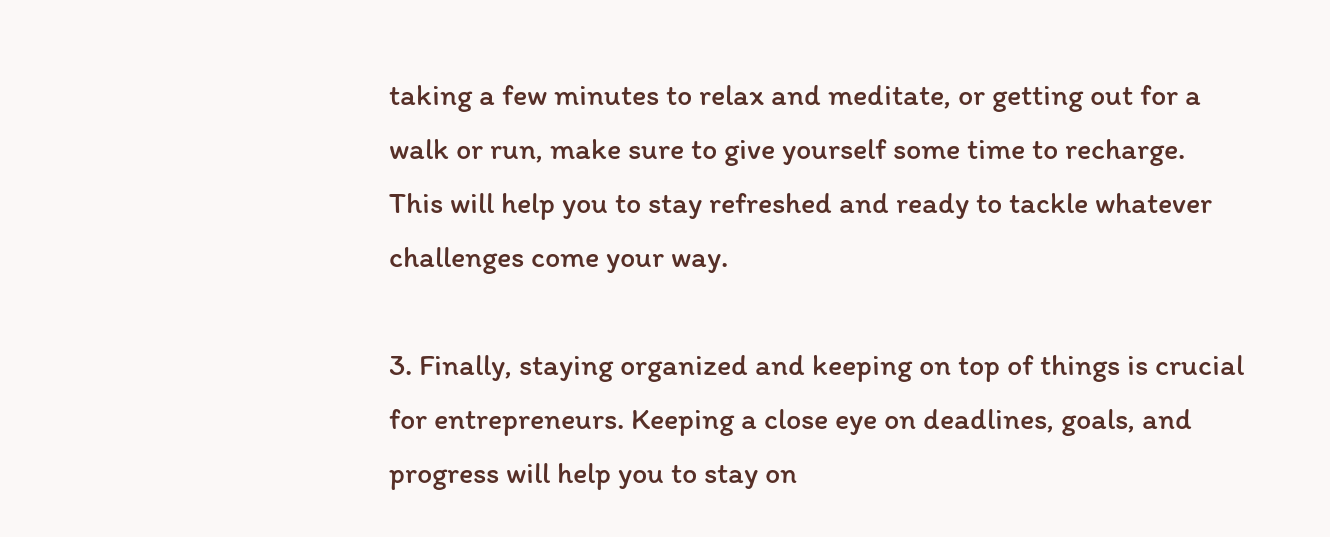taking a few minutes to relax and meditate, or getting out for a walk or run, make sure to give yourself some time to recharge. This will help you to stay refreshed and ready to tackle whatever challenges come your way.

3. Finally, staying organized and keeping on top of things is crucial for entrepreneurs. Keeping a close eye on deadlines, goals, and progress will help you to stay on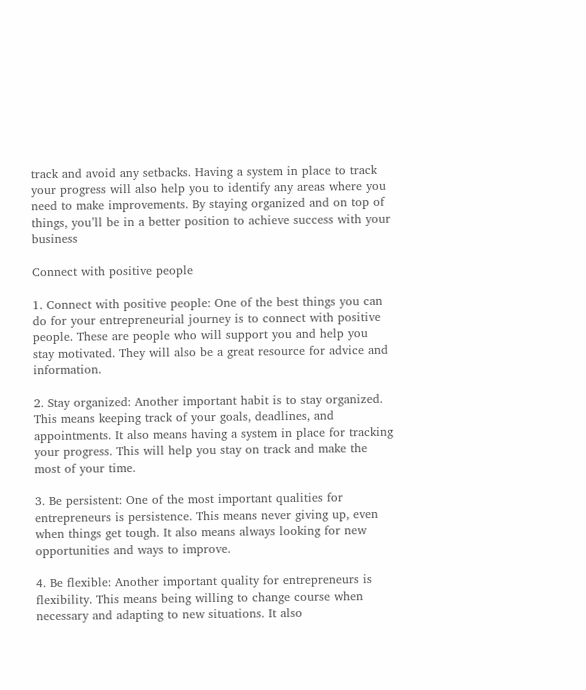track and avoid any setbacks. Having a system in place to track your progress will also help you to identify any areas where you need to make improvements. By staying organized and on top of things, you’ll be in a better position to achieve success with your business

Connect with positive people

1. Connect with positive people: One of the best things you can do for your entrepreneurial journey is to connect with positive people. These are people who will support you and help you stay motivated. They will also be a great resource for advice and information.

2. Stay organized: Another important habit is to stay organized. This means keeping track of your goals, deadlines, and appointments. It also means having a system in place for tracking your progress. This will help you stay on track and make the most of your time.

3. Be persistent: One of the most important qualities for entrepreneurs is persistence. This means never giving up, even when things get tough. It also means always looking for new opportunities and ways to improve.

4. Be flexible: Another important quality for entrepreneurs is flexibility. This means being willing to change course when necessary and adapting to new situations. It also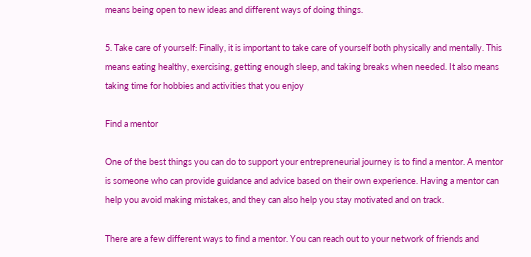means being open to new ideas and different ways of doing things.

5. Take care of yourself: Finally, it is important to take care of yourself both physically and mentally. This means eating healthy, exercising, getting enough sleep, and taking breaks when needed. It also means taking time for hobbies and activities that you enjoy

Find a mentor

One of the best things you can do to support your entrepreneurial journey is to find a mentor. A mentor is someone who can provide guidance and advice based on their own experience. Having a mentor can help you avoid making mistakes, and they can also help you stay motivated and on track.

There are a few different ways to find a mentor. You can reach out to your network of friends and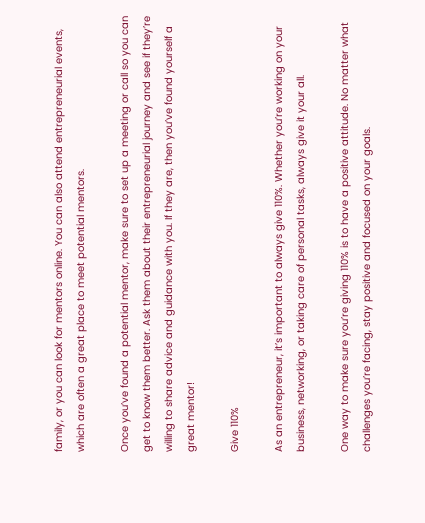family, or you can look for mentors online. You can also attend entrepreneurial events, which are often a great place to meet potential mentors.

Once you’ve found a potential mentor, make sure to set up a meeting or call so you can get to know them better. Ask them about their entrepreneurial journey and see if they’re willing to share advice and guidance with you. If they are, then you’ve found yourself a great mentor!

Give 110%

As an entrepreneur, it’s important to always give 110%. Whether you’re working on your business, networking, or taking care of personal tasks, always give it your all.

One way to make sure you’re giving 110% is to have a positive attitude. No matter what challenges you’re facing, stay positive and focused on your goals.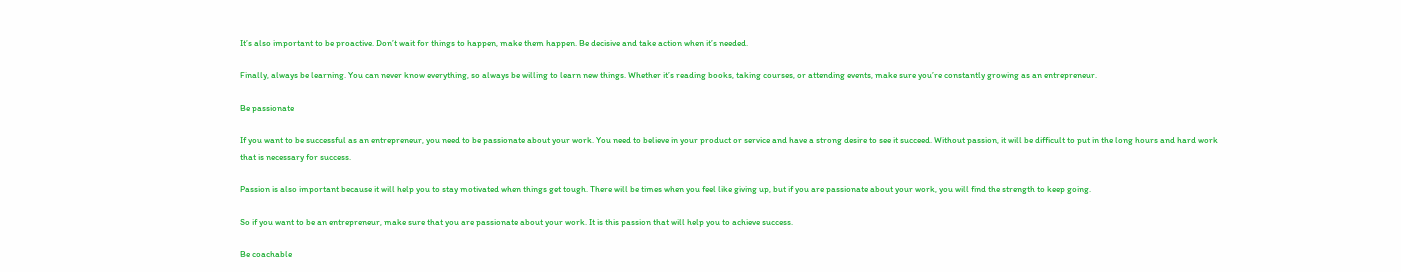It’s also important to be proactive. Don’t wait for things to happen, make them happen. Be decisive and take action when it’s needed.

Finally, always be learning. You can never know everything, so always be willing to learn new things. Whether it’s reading books, taking courses, or attending events, make sure you’re constantly growing as an entrepreneur.

Be passionate

If you want to be successful as an entrepreneur, you need to be passionate about your work. You need to believe in your product or service and have a strong desire to see it succeed. Without passion, it will be difficult to put in the long hours and hard work that is necessary for success.

Passion is also important because it will help you to stay motivated when things get tough. There will be times when you feel like giving up, but if you are passionate about your work, you will find the strength to keep going.

So if you want to be an entrepreneur, make sure that you are passionate about your work. It is this passion that will help you to achieve success.

Be coachable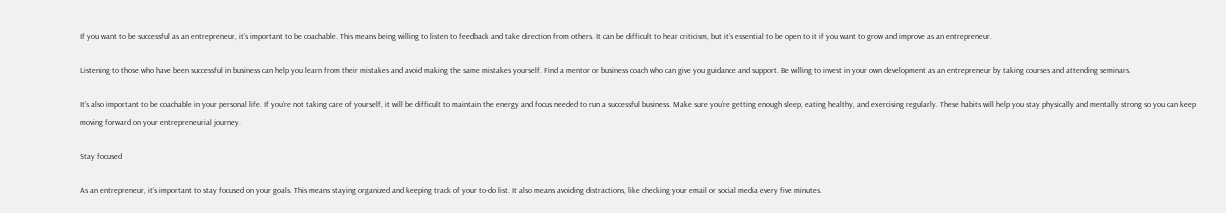If you want to be successful as an entrepreneur, it’s important to be coachable. This means being willing to listen to feedback and take direction from others. It can be difficult to hear criticism, but it’s essential to be open to it if you want to grow and improve as an entrepreneur.

Listening to those who have been successful in business can help you learn from their mistakes and avoid making the same mistakes yourself. Find a mentor or business coach who can give you guidance and support. Be willing to invest in your own development as an entrepreneur by taking courses and attending seminars.

It’s also important to be coachable in your personal life. If you’re not taking care of yourself, it will be difficult to maintain the energy and focus needed to run a successful business. Make sure you’re getting enough sleep, eating healthy, and exercising regularly. These habits will help you stay physically and mentally strong so you can keep moving forward on your entrepreneurial journey.

Stay focused

As an entrepreneur, it’s important to stay focused on your goals. This means staying organized and keeping track of your to-do list. It also means avoiding distractions, like checking your email or social media every five minutes.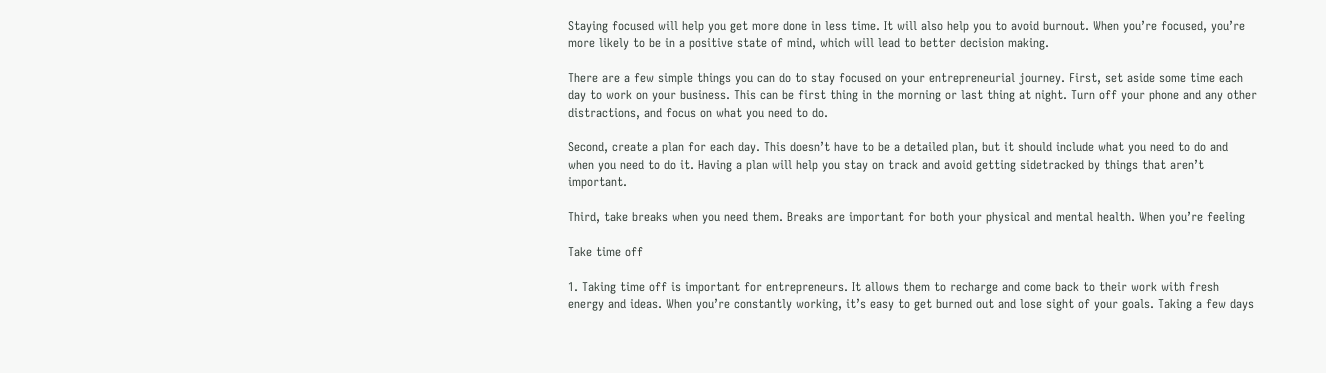Staying focused will help you get more done in less time. It will also help you to avoid burnout. When you’re focused, you’re more likely to be in a positive state of mind, which will lead to better decision making.

There are a few simple things you can do to stay focused on your entrepreneurial journey. First, set aside some time each day to work on your business. This can be first thing in the morning or last thing at night. Turn off your phone and any other distractions, and focus on what you need to do.

Second, create a plan for each day. This doesn’t have to be a detailed plan, but it should include what you need to do and when you need to do it. Having a plan will help you stay on track and avoid getting sidetracked by things that aren’t important.

Third, take breaks when you need them. Breaks are important for both your physical and mental health. When you’re feeling

Take time off

1. Taking time off is important for entrepreneurs. It allows them to recharge and come back to their work with fresh energy and ideas. When you’re constantly working, it’s easy to get burned out and lose sight of your goals. Taking a few days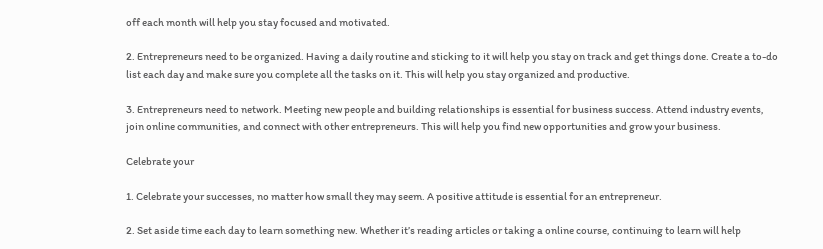off each month will help you stay focused and motivated.

2. Entrepreneurs need to be organized. Having a daily routine and sticking to it will help you stay on track and get things done. Create a to-do list each day and make sure you complete all the tasks on it. This will help you stay organized and productive.

3. Entrepreneurs need to network. Meeting new people and building relationships is essential for business success. Attend industry events, join online communities, and connect with other entrepreneurs. This will help you find new opportunities and grow your business.

Celebrate your

1. Celebrate your successes, no matter how small they may seem. A positive attitude is essential for an entrepreneur.

2. Set aside time each day to learn something new. Whether it’s reading articles or taking a online course, continuing to learn will help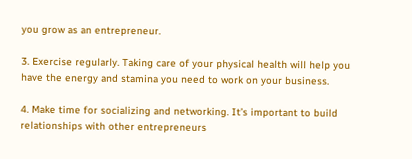you grow as an entrepreneur.

3. Exercise regularly. Taking care of your physical health will help you have the energy and stamina you need to work on your business.

4. Make time for socializing and networking. It’s important to build relationships with other entrepreneurs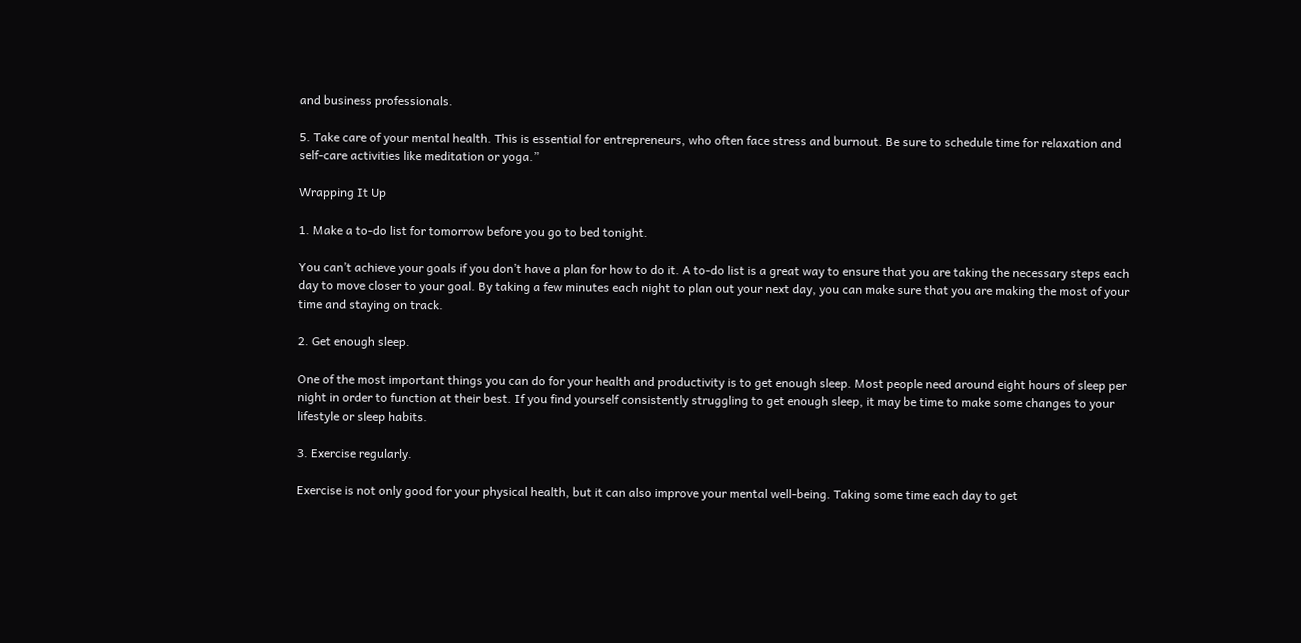and business professionals.

5. Take care of your mental health. This is essential for entrepreneurs, who often face stress and burnout. Be sure to schedule time for relaxation and self-care activities like meditation or yoga.”

Wrapping It Up

1. Make a to-do list for tomorrow before you go to bed tonight.

You can’t achieve your goals if you don’t have a plan for how to do it. A to-do list is a great way to ensure that you are taking the necessary steps each day to move closer to your goal. By taking a few minutes each night to plan out your next day, you can make sure that you are making the most of your time and staying on track.

2. Get enough sleep.

One of the most important things you can do for your health and productivity is to get enough sleep. Most people need around eight hours of sleep per night in order to function at their best. If you find yourself consistently struggling to get enough sleep, it may be time to make some changes to your lifestyle or sleep habits.

3. Exercise regularly.

Exercise is not only good for your physical health, but it can also improve your mental well-being. Taking some time each day to get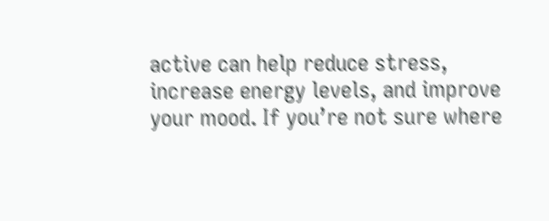active can help reduce stress, increase energy levels, and improve your mood. If you’re not sure where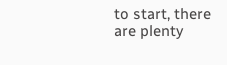to start, there are plenty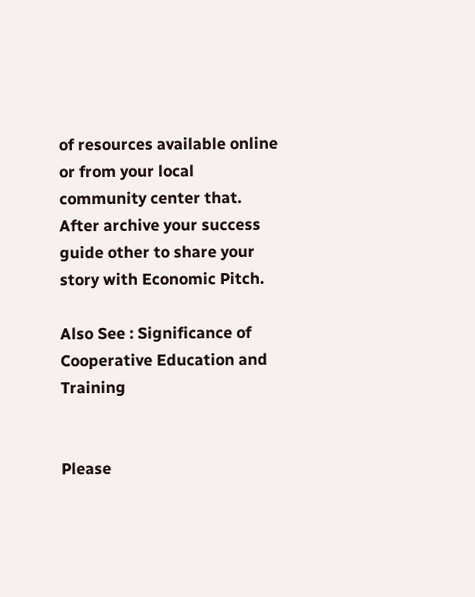of resources available online or from your local community center that. After archive your success guide other to share your story with Economic Pitch.

Also See : Significance of Cooperative Education and Training


Please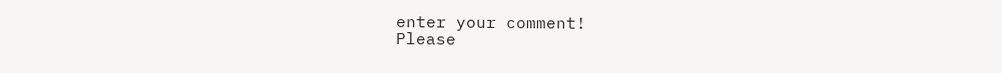enter your comment!
Please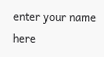enter your name here